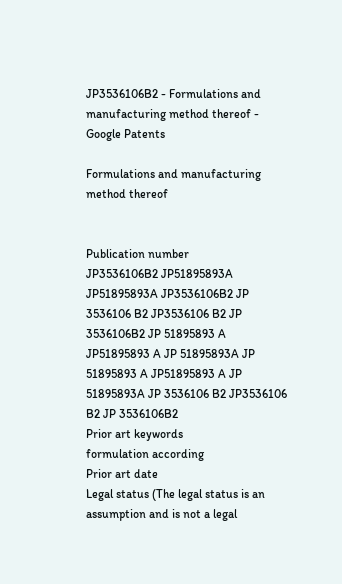JP3536106B2 - Formulations and manufacturing method thereof - Google Patents

Formulations and manufacturing method thereof


Publication number
JP3536106B2 JP51895893A JP51895893A JP3536106B2 JP 3536106 B2 JP3536106 B2 JP 3536106B2 JP 51895893 A JP51895893 A JP 51895893A JP 51895893 A JP51895893 A JP 51895893A JP 3536106 B2 JP3536106 B2 JP 3536106B2
Prior art keywords
formulation according
Prior art date
Legal status (The legal status is an assumption and is not a legal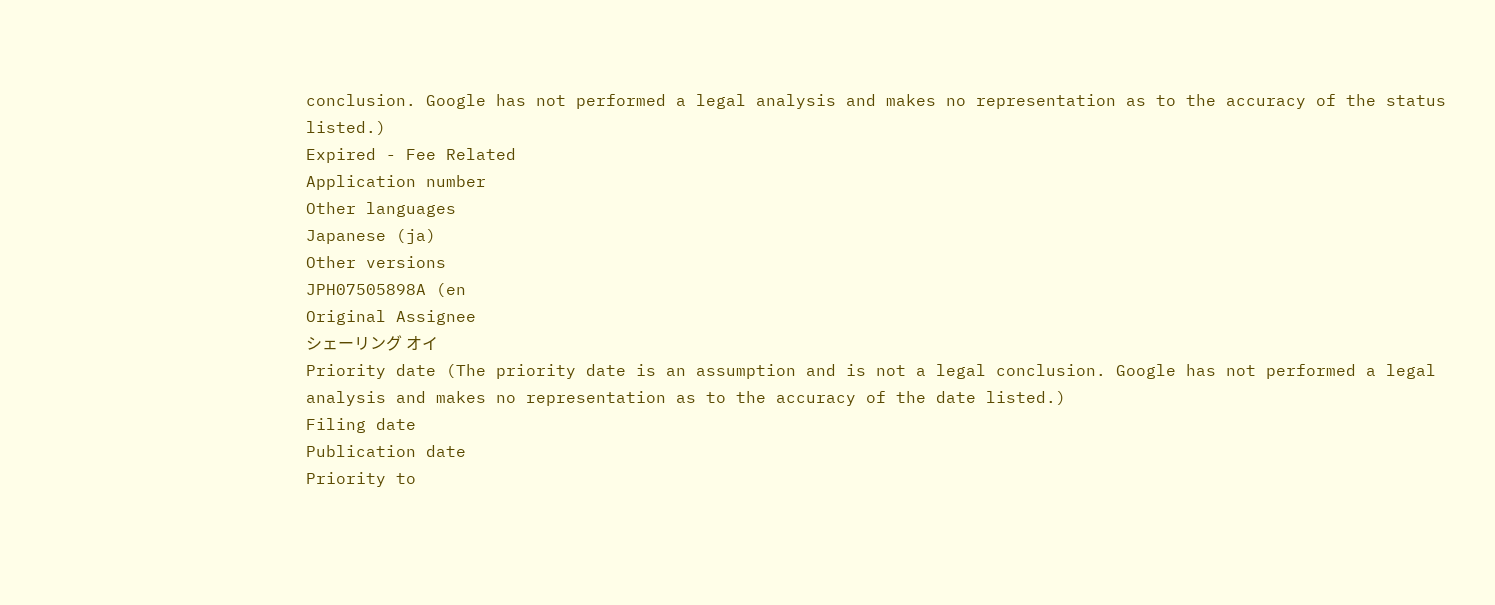conclusion. Google has not performed a legal analysis and makes no representation as to the accuracy of the status listed.)
Expired - Fee Related
Application number
Other languages
Japanese (ja)
Other versions
JPH07505898A (en
Original Assignee
シェーリング オイ
Priority date (The priority date is an assumption and is not a legal conclusion. Google has not performed a legal analysis and makes no representation as to the accuracy of the date listed.)
Filing date
Publication date
Priority to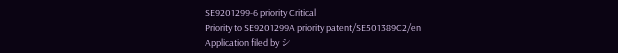SE9201299-6 priority Critical
Priority to SE9201299A priority patent/SE501389C2/en
Application filed by シ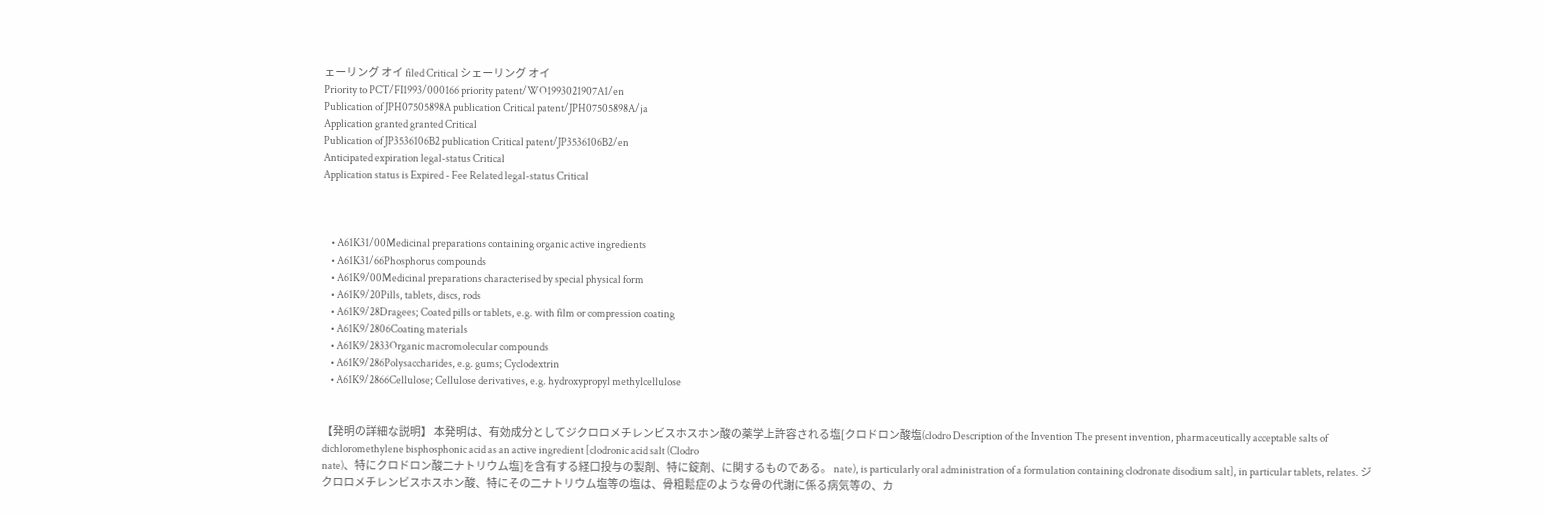ェーリング オイ filed Critical シェーリング オイ
Priority to PCT/FI1993/000166 priority patent/WO1993021907A1/en
Publication of JPH07505898A publication Critical patent/JPH07505898A/ja
Application granted granted Critical
Publication of JP3536106B2 publication Critical patent/JP3536106B2/en
Anticipated expiration legal-status Critical
Application status is Expired - Fee Related legal-status Critical



    • A61K31/00Medicinal preparations containing organic active ingredients
    • A61K31/66Phosphorus compounds
    • A61K9/00Medicinal preparations characterised by special physical form
    • A61K9/20Pills, tablets, discs, rods
    • A61K9/28Dragees; Coated pills or tablets, e.g. with film or compression coating
    • A61K9/2806Coating materials
    • A61K9/2833Organic macromolecular compounds
    • A61K9/286Polysaccharides, e.g. gums; Cyclodextrin
    • A61K9/2866Cellulose; Cellulose derivatives, e.g. hydroxypropyl methylcellulose


【発明の詳細な説明】 本発明は、有効成分としてジクロロメチレンビスホスホン酸の薬学上許容される塩[クロドロン酸塩(clodro Description of the Invention The present invention, pharmaceutically acceptable salts of dichloromethylene bisphosphonic acid as an active ingredient [clodronic acid salt (Clodro
nate)、特にクロドロン酸二ナトリウム塩]を含有する経口投与の製剤、特に錠剤、に関するものである。 nate), is particularly oral administration of a formulation containing clodronate disodium salt], in particular tablets, relates. ジクロロメチレンビスホスホン酸、特にその二ナトリウム塩等の塩は、骨粗鬆症のような骨の代謝に係る病気等の、カ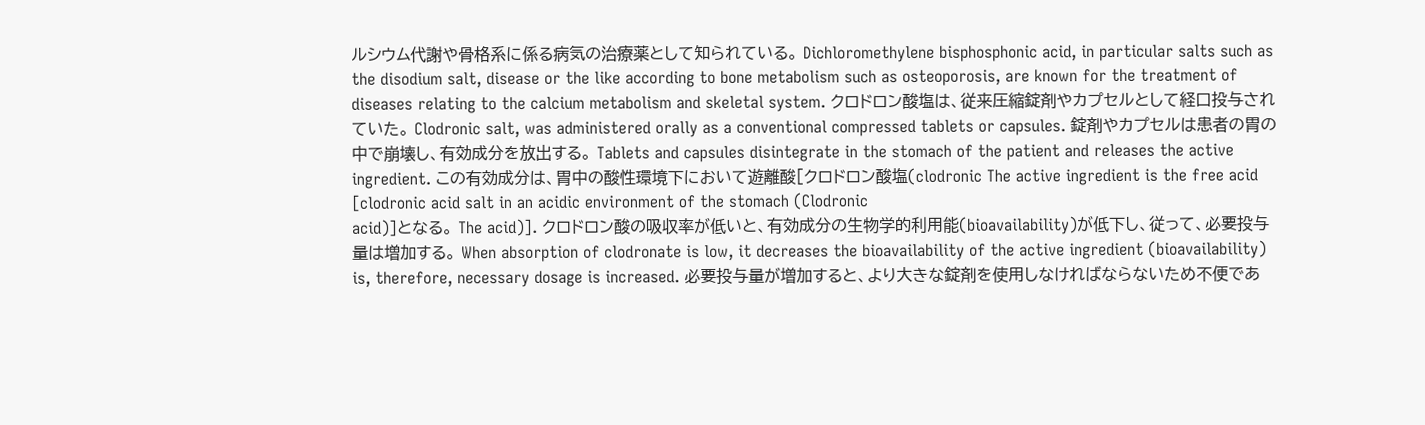ルシウム代謝や骨格系に係る病気の治療薬として知られている。 Dichloromethylene bisphosphonic acid, in particular salts such as the disodium salt, disease or the like according to bone metabolism such as osteoporosis, are known for the treatment of diseases relating to the calcium metabolism and skeletal system. クロドロン酸塩は、従来圧縮錠剤やカプセルとして経口投与されていた。 Clodronic salt, was administered orally as a conventional compressed tablets or capsules. 錠剤やカプセルは患者の胃の中で崩壊し、有効成分を放出する。 Tablets and capsules disintegrate in the stomach of the patient and releases the active ingredient. この有効成分は、胃中の酸性環境下において遊離酸[クロドロン酸塩(clodronic The active ingredient is the free acid [clodronic acid salt in an acidic environment of the stomach (Clodronic
acid)]となる。 The acid)]. クロドロン酸の吸収率が低いと、有効成分の生物学的利用能(bioavailability)が低下し、従って、必要投与量は増加する。 When absorption of clodronate is low, it decreases the bioavailability of the active ingredient (bioavailability) is, therefore, necessary dosage is increased. 必要投与量が増加すると、より大きな錠剤を使用しなければならないため不便であ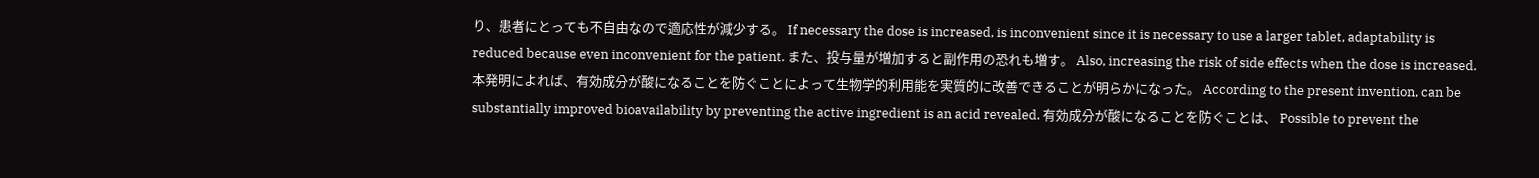り、患者にとっても不自由なので適応性が減少する。 If necessary the dose is increased, is inconvenient since it is necessary to use a larger tablet, adaptability is reduced because even inconvenient for the patient. また、投与量が増加すると副作用の恐れも増す。 Also, increasing the risk of side effects when the dose is increased. 本発明によれば、有効成分が酸になることを防ぐことによって生物学的利用能を実質的に改善できることが明らかになった。 According to the present invention, can be substantially improved bioavailability by preventing the active ingredient is an acid revealed. 有効成分が酸になることを防ぐことは、 Possible to prevent the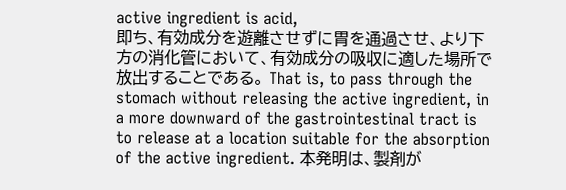active ingredient is acid,
即ち、有効成分を遊離させずに胃を通過させ、より下方の消化管において、有効成分の吸収に適した場所で放出することである。 That is, to pass through the stomach without releasing the active ingredient, in a more downward of the gastrointestinal tract is to release at a location suitable for the absorption of the active ingredient. 本発明は、製剤が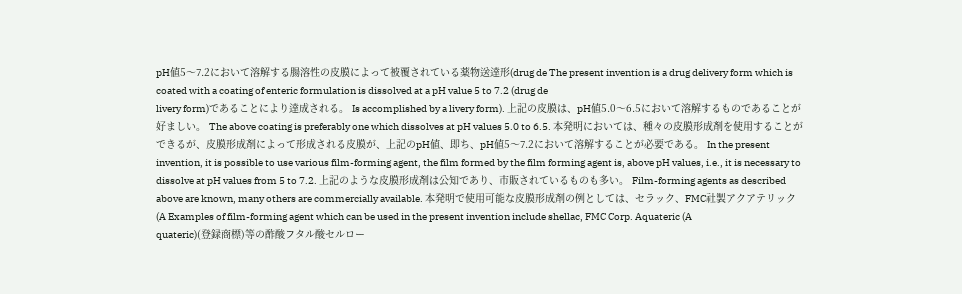pH値5〜7.2において溶解する腸溶性の皮膜によって被覆されている薬物送達形(drug de The present invention is a drug delivery form which is coated with a coating of enteric formulation is dissolved at a pH value 5 to 7.2 (drug de
livery form)であることにより達成される。 Is accomplished by a livery form). 上記の皮膜は、pH値5.0〜6.5において溶解するものであることが好ましい。 The above coating is preferably one which dissolves at pH values 5.0 to 6.5. 本発明においては、種々の皮膜形成剤を使用することができるが、皮膜形成剤によって形成される皮膜が、上記のpH値、即ち、pH値5〜7.2において溶解することが必要である。 In the present invention, it is possible to use various film-forming agent, the film formed by the film forming agent is, above pH values, i.e., it is necessary to dissolve at pH values from 5 to 7.2. 上記のような皮膜形成剤は公知であり、市販されているものも多い。 Film-forming agents as described above are known, many others are commercially available. 本発明で使用可能な皮膜形成剤の例としては、セラック、FMC社製アクアテリック(A Examples of film-forming agent which can be used in the present invention include shellac, FMC Corp. Aquateric (A
quateric)(登録商標)等の酢酸フタル酸セルロー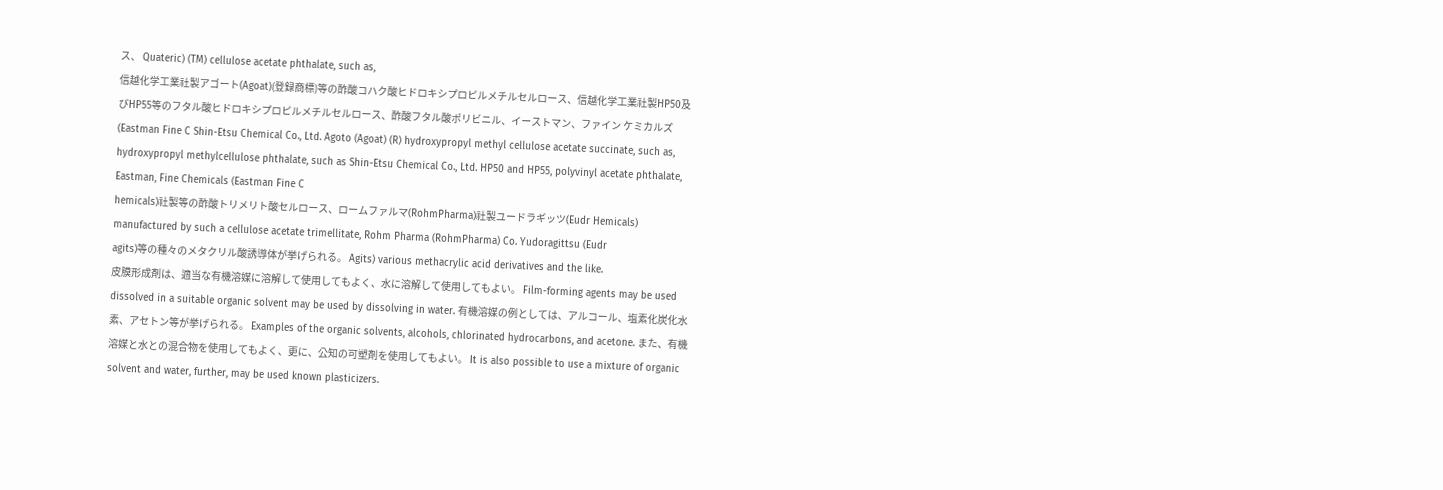ス、 Quateric) (TM) cellulose acetate phthalate, such as,
信越化学工業社製アゴート(Agoat)(登録商標)等の酢酸コハク酸ヒドロキシプロピルメチルセルロース、信越化学工業社製HP50及びHP55等のフタル酸ヒドロキシプロピルメチルセルロース、酢酸フタル酸ポリビニル、イーストマン、ファイン ケミカルズ(Eastman Fine C Shin-Etsu Chemical Co., Ltd. Agoto (Agoat) (R) hydroxypropyl methyl cellulose acetate succinate, such as, hydroxypropyl methylcellulose phthalate, such as Shin-Etsu Chemical Co., Ltd. HP50 and HP55, polyvinyl acetate phthalate, Eastman, Fine Chemicals (Eastman Fine C
hemicals)社製等の酢酸トリメリト酸セルロース、ロームファルマ(RohmPharma)社製ユードラギッツ(Eudr Hemicals) manufactured by such a cellulose acetate trimellitate, Rohm Pharma (RohmPharma) Co. Yudoragittsu (Eudr
agits)等の種々のメタクリル酸誘導体が挙げられる。 Agits) various methacrylic acid derivatives and the like.
皮膜形成剤は、適当な有機溶媒に溶解して使用してもよく、水に溶解して使用してもよい。 Film-forming agents may be used dissolved in a suitable organic solvent may be used by dissolving in water. 有機溶媒の例としては、アルコール、塩素化炭化水素、アセトン等が挙げられる。 Examples of the organic solvents, alcohols, chlorinated hydrocarbons, and acetone. また、有機溶媒と水との混合物を使用してもよく、更に、公知の可塑剤を使用してもよい。 It is also possible to use a mixture of organic solvent and water, further, may be used known plasticizers.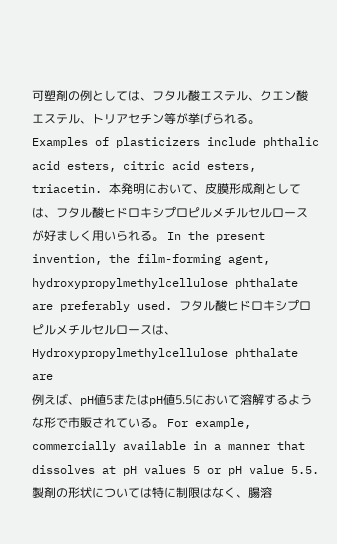可塑剤の例としては、フタル酸エステル、クエン酸エステル、トリアセチン等が挙げられる。 Examples of plasticizers include phthalic acid esters, citric acid esters, triacetin. 本発明において、皮膜形成剤としては、フタル酸ヒドロキシプロピルメチルセルロースが好ましく用いられる。 In the present invention, the film-forming agent, hydroxypropylmethylcellulose phthalate are preferably used. フタル酸ヒドロキシプロピルメチルセルロースは、 Hydroxypropylmethylcellulose phthalate are
例えば、pH値5またはpH値5.5において溶解するような形で市販されている。 For example, commercially available in a manner that dissolves at pH values 5 or pH value 5.5. 製剤の形状については特に制限はなく、腸溶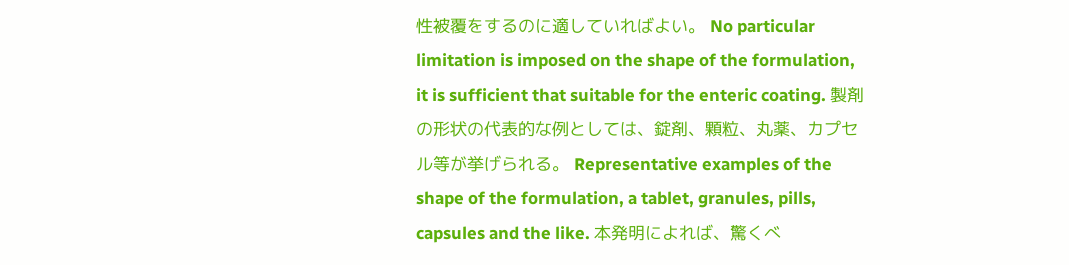性被覆をするのに適していればよい。 No particular limitation is imposed on the shape of the formulation, it is sufficient that suitable for the enteric coating. 製剤の形状の代表的な例としては、錠剤、顆粒、丸薬、カプセル等が挙げられる。 Representative examples of the shape of the formulation, a tablet, granules, pills, capsules and the like. 本発明によれば、驚くべ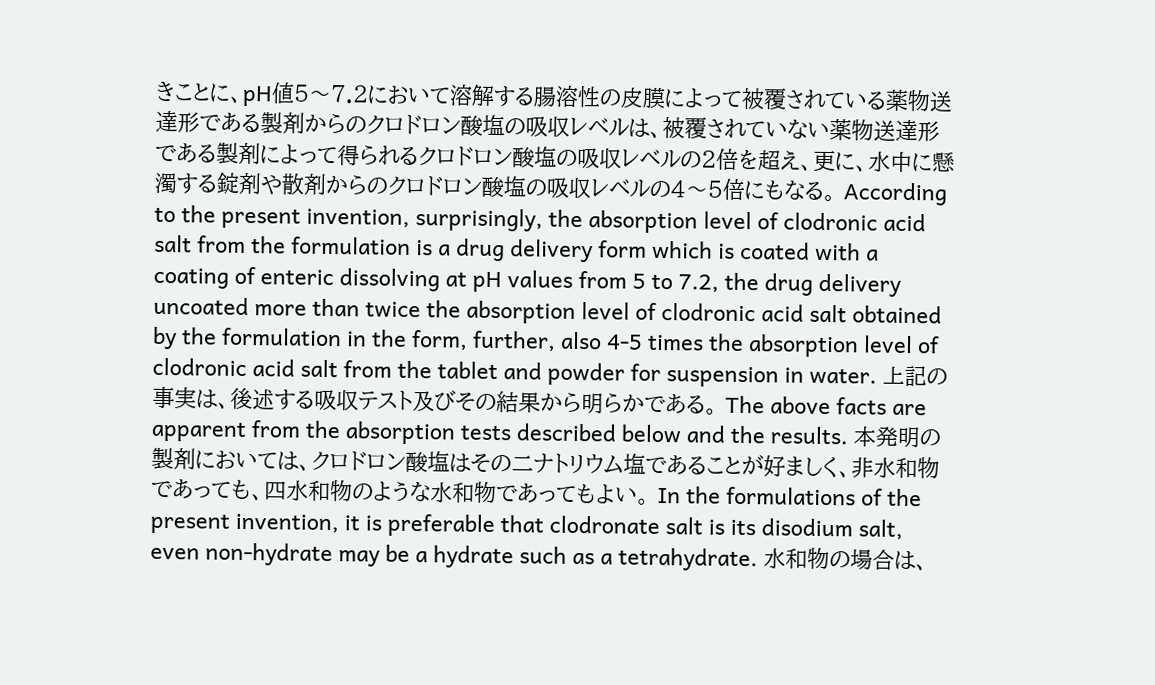きことに、pH値5〜7.2において溶解する腸溶性の皮膜によって被覆されている薬物送達形である製剤からのクロドロン酸塩の吸収レベルは、被覆されていない薬物送達形である製剤によって得られるクロドロン酸塩の吸収レベルの2倍を超え、更に、水中に懸濁する錠剤や散剤からのクロドロン酸塩の吸収レベルの4〜5倍にもなる。 According to the present invention, surprisingly, the absorption level of clodronic acid salt from the formulation is a drug delivery form which is coated with a coating of enteric dissolving at pH values from 5 to 7.2, the drug delivery uncoated more than twice the absorption level of clodronic acid salt obtained by the formulation in the form, further, also 4-5 times the absorption level of clodronic acid salt from the tablet and powder for suspension in water. 上記の事実は、後述する吸収テスト及びその結果から明らかである。 The above facts are apparent from the absorption tests described below and the results. 本発明の製剤においては、クロドロン酸塩はその二ナトリウム塩であることが好ましく、非水和物であっても、四水和物のような水和物であってもよい。 In the formulations of the present invention, it is preferable that clodronate salt is its disodium salt, even non-hydrate may be a hydrate such as a tetrahydrate. 水和物の場合は、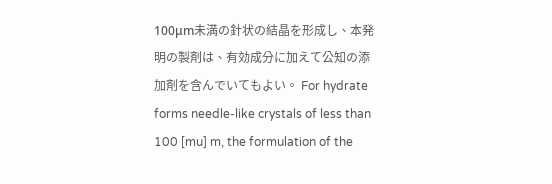100μm未満の針状の結晶を形成し、本発明の製剤は、有効成分に加えて公知の添加剤を含んでいてもよい。 For hydrate forms needle-like crystals of less than 100 [mu] m, the formulation of the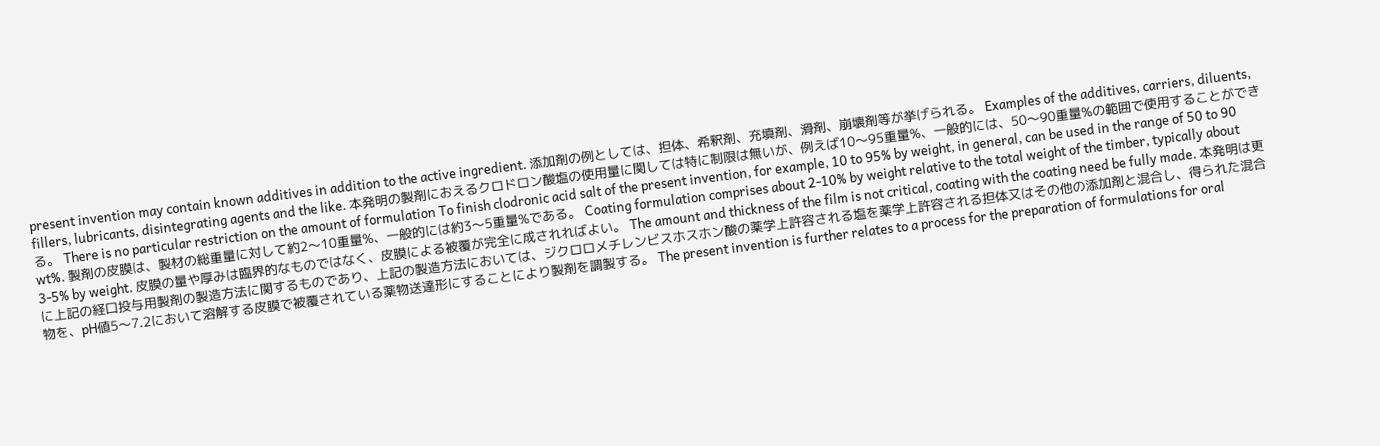present invention may contain known additives in addition to the active ingredient. 添加剤の例としては、担体、希釈剤、充填剤、滑剤、崩壊剤等が挙げられる。 Examples of the additives, carriers, diluents, fillers, lubricants, disintegrating agents and the like. 本発明の製剤におえるクロドロン酸塩の使用量に関しては特に制限は無いが、例えば10〜95重量%、一般的には、50〜90重量%の範囲で使用することができる。 There is no particular restriction on the amount of formulation To finish clodronic acid salt of the present invention, for example, 10 to 95% by weight, in general, can be used in the range of 50 to 90 wt%. 製剤の皮膜は、製材の総重量に対して約2〜10重量%、一般的には約3〜5重量%である。 Coating formulation comprises about 2-10% by weight relative to the total weight of the timber, typically about 3-5% by weight. 皮膜の量や厚みは臨界的なものではなく、皮膜による被覆が完全に成されればよい。 The amount and thickness of the film is not critical, coating with the coating need be fully made. 本発明は更に上記の経口投与用製剤の製造方法に関するものであり、上記の製造方法においては、ジクロロメチレンビスホスホン酸の薬学上許容される塩を薬学上許容される担体又はその他の添加剤と混合し、得られた混合物を、pH値5〜7.2において溶解する皮膜で被覆されている薬物送達形にすることにより製剤を調製する。 The present invention is further relates to a process for the preparation of formulations for oral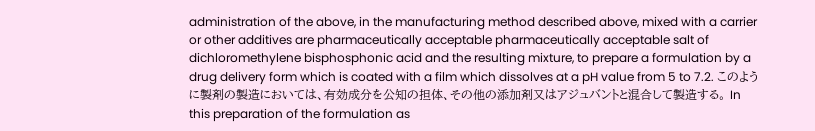administration of the above, in the manufacturing method described above, mixed with a carrier or other additives are pharmaceutically acceptable pharmaceutically acceptable salt of dichloromethylene bisphosphonic acid and the resulting mixture, to prepare a formulation by a drug delivery form which is coated with a film which dissolves at a pH value from 5 to 7.2. このように製剤の製造においては、有効成分を公知の担体、その他の添加剤又はアジュバントと混合して製造する。 In this preparation of the formulation as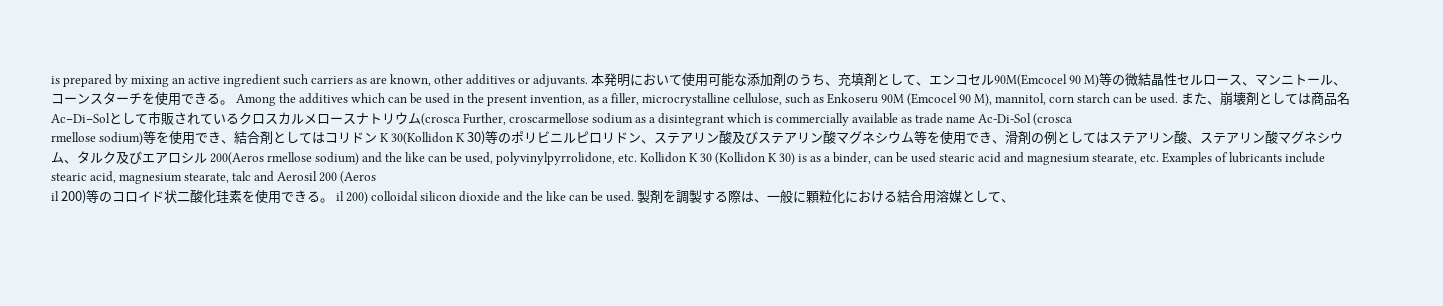is prepared by mixing an active ingredient such carriers as are known, other additives or adjuvants. 本発明において使用可能な添加剤のうち、充填剤として、エンコセル90M(Emcocel 90 M)等の微結晶性セルロース、マンニトール、コーンスターチを使用できる。 Among the additives which can be used in the present invention, as a filler, microcrystalline cellulose, such as Enkoseru 90M (Emcocel 90 M), mannitol, corn starch can be used. また、崩壊剤としては商品名Ac−Di−Solとして市販されているクロスカルメロースナトリウム(crosca Further, croscarmellose sodium as a disintegrant which is commercially available as trade name Ac-Di-Sol (crosca
rmellose sodium)等を使用でき、結合剤としてはコリドン K 30(Kollidon K 30)等のポリビニルピロリドン、ステアリン酸及びステアリン酸マグネシウム等を使用でき、滑剤の例としてはステアリン酸、ステアリン酸マグネシウム、タルク及びエアロシル 200(Aeros rmellose sodium) and the like can be used, polyvinylpyrrolidone, etc. Kollidon K 30 (Kollidon K 30) is as a binder, can be used stearic acid and magnesium stearate, etc. Examples of lubricants include stearic acid, magnesium stearate, talc and Aerosil 200 (Aeros
il 200)等のコロイド状二酸化珪素を使用できる。 il 200) colloidal silicon dioxide and the like can be used. 製剤を調製する際は、一般に顆粒化における結合用溶媒として、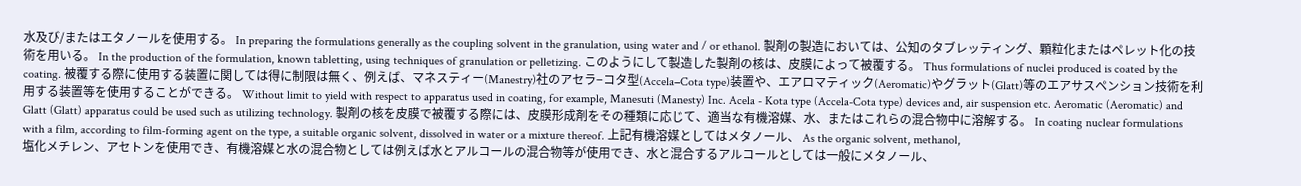水及び/またはエタノールを使用する。 In preparing the formulations generally as the coupling solvent in the granulation, using water and / or ethanol. 製剤の製造においては、公知のタブレッティング、顆粒化またはペレット化の技術を用いる。 In the production of the formulation, known tabletting, using techniques of granulation or pelletizing. このようにして製造した製剤の核は、皮膜によって被覆する。 Thus formulations of nuclei produced is coated by the coating. 被覆する際に使用する装置に関しては得に制限は無く、例えば、マネスティー(Manestry)社のアセラ−コタ型(Accela−Cota type)装置や、エアロマティック(Aeromatic)やグラット(Glatt)等のエアサスペンション技術を利用する装置等を使用することができる。 Without limit to yield with respect to apparatus used in coating, for example, Manesuti (Manesty) Inc. Acela - Kota type (Accela-Cota type) devices and, air suspension etc. Aeromatic (Aeromatic) and Glatt (Glatt) apparatus could be used such as utilizing technology. 製剤の核を皮膜で被覆する際には、皮膜形成剤をその種類に応じて、適当な有機溶媒、水、またはこれらの混合物中に溶解する。 In coating nuclear formulations with a film, according to film-forming agent on the type, a suitable organic solvent, dissolved in water or a mixture thereof. 上記有機溶媒としてはメタノール、 As the organic solvent, methanol,
塩化メチレン、アセトンを使用でき、有機溶媒と水の混合物としては例えば水とアルコールの混合物等が使用でき、水と混合するアルコールとしては一般にメタノール、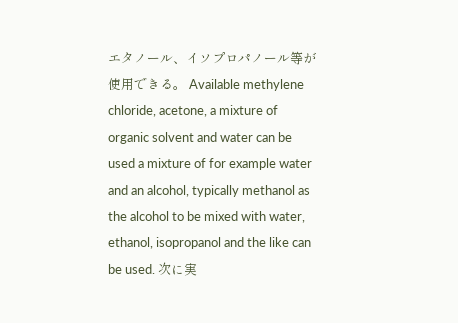エタノール、イソプロパノール等が使用できる。 Available methylene chloride, acetone, a mixture of organic solvent and water can be used a mixture of for example water and an alcohol, typically methanol as the alcohol to be mixed with water, ethanol, isopropanol and the like can be used. 次に実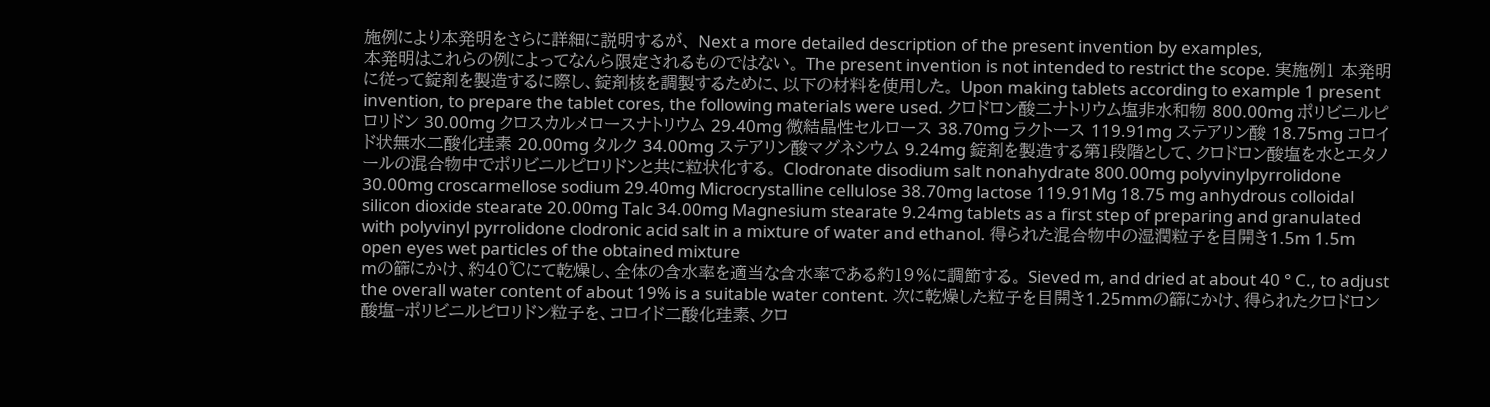施例により本発明をさらに詳細に説明するが、 Next a more detailed description of the present invention by examples,
本発明はこれらの例によってなんら限定されるものではない。 The present invention is not intended to restrict the scope. 実施例1 本発明に従って錠剤を製造するに際し、錠剤核を調製するために、以下の材料を使用した。 Upon making tablets according to example 1 present invention, to prepare the tablet cores, the following materials were used. クロドロン酸二ナトリウム塩非水和物 800.00mg ポリビニルピロリドン 30.00mg クロスカルメロースナトリウム 29.40mg 微結晶性セルロース 38.70mg ラクトース 119.91mg ステアリン酸 18.75mg コロイド状無水二酸化珪素 20.00mg タルク 34.00mg ステアリン酸マグネシウム 9.24mg 錠剤を製造する第1段階として、クロドロン酸塩を水とエタノールの混合物中でポリビニルピロリドンと共に粒状化する。 Clodronate disodium salt nonahydrate 800.00mg polyvinylpyrrolidone 30.00mg croscarmellose sodium 29.40mg Microcrystalline cellulose 38.70mg lactose 119.91Mg 18.75 mg anhydrous colloidal silicon dioxide stearate 20.00mg Talc 34.00mg Magnesium stearate 9.24mg tablets as a first step of preparing and granulated with polyvinyl pyrrolidone clodronic acid salt in a mixture of water and ethanol. 得られた混合物中の湿潤粒子を目開き1.5m 1.5m open eyes wet particles of the obtained mixture
mの篩にかけ、約40℃にて乾燥し、全体の含水率を適当な含水率である約19%に調節する。 Sieved m, and dried at about 40 ° C., to adjust the overall water content of about 19% is a suitable water content. 次に乾燥した粒子を目開き1.25mmの篩にかけ、得られたクロドロン酸塩−ポリビニルピロリドン粒子を、コロイド二酸化珪素、クロ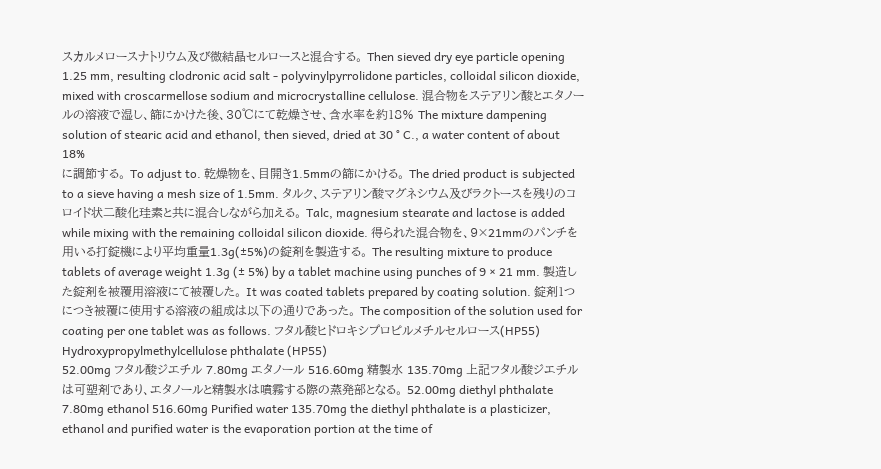スカルメロースナトリウム及び微結晶セルロースと混合する。 Then sieved dry eye particle opening 1.25 mm, resulting clodronic acid salt - polyvinylpyrrolidone particles, colloidal silicon dioxide, mixed with croscarmellose sodium and microcrystalline cellulose. 混合物をステアリン酸とエタノールの溶液で湿し、篩にかけた後、30℃にて乾燥させ、含水率を約18% The mixture dampening solution of stearic acid and ethanol, then sieved, dried at 30 ° C., a water content of about 18%
に調節する。 To adjust to. 乾燥物を、目開き1.5mmの篩にかける。 The dried product is subjected to a sieve having a mesh size of 1.5mm. タルク、ステアリン酸マグネシウム及びラクトースを残りのコロイド状二酸化珪素と共に混合しながら加える。 Talc, magnesium stearate and lactose is added while mixing with the remaining colloidal silicon dioxide. 得られた混合物を、9×21mmのパンチを用いる打錠機により平均重量1.3g(±5%)の錠剤を製造する。 The resulting mixture to produce tablets of average weight 1.3g (± 5%) by a tablet machine using punches of 9 × 21 mm. 製造した錠剤を被覆用溶液にて被覆した。 It was coated tablets prepared by coating solution. 錠剤1つにつき被覆に使用する溶液の組成は以下の通りであった。 The composition of the solution used for coating per one tablet was as follows. フタル酸ヒドロキシプロピルメチルセルロース(HP55) Hydroxypropylmethylcellulose phthalate (HP55)
52.00mg フタル酸ジエチル 7.80mg エタノール 516.60mg 精製水 135.70mg 上記フタル酸ジエチルは可塑剤であり、エタノールと精製水は噴霧する際の蒸発部となる。 52.00mg diethyl phthalate 7.80mg ethanol 516.60mg Purified water 135.70mg the diethyl phthalate is a plasticizer, ethanol and purified water is the evaporation portion at the time of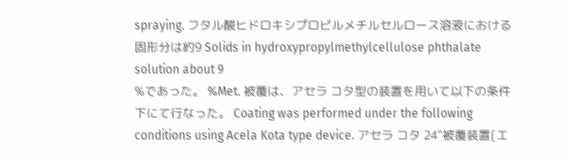spraying. フタル酸ヒドロキシプロピルメチルセルロース溶液における固形分は約9 Solids in hydroxypropylmethylcellulose phthalate solution about 9
%であった。 %Met. 被覆は、アセラ コタ型の装置を用いて以下の条件下にて行なった。 Coating was performed under the following conditions using Acela Kota type device. アセラ コタ 24"被覆装置[エ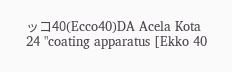ッコ40(Ecco40)DA Acela Kota 24 "coating apparatus [Ekko 40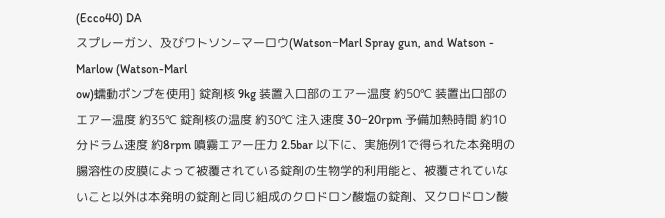(Ecco40) DA
スプレーガン、及びワトソン−マーロウ(Watson−Marl Spray gun, and Watson - Marlow (Watson-Marl
ow)蠕動ポンプを使用] 錠剤核 9kg 装置入口部のエアー温度 約50℃ 装置出口部のエアー温度 約35℃ 錠剤核の温度 約30℃ 注入速度 30−20rpm 予備加熱時間 約10分ドラム速度 約8rpm 噴霧エアー圧力 2.5bar 以下に、実施例1で得られた本発明の腸溶性の皮膜によって被覆されている錠剤の生物学的利用能と、被覆されていないこと以外は本発明の錠剤と同じ組成のクロドロン酸塩の錠剤、又クロドロン酸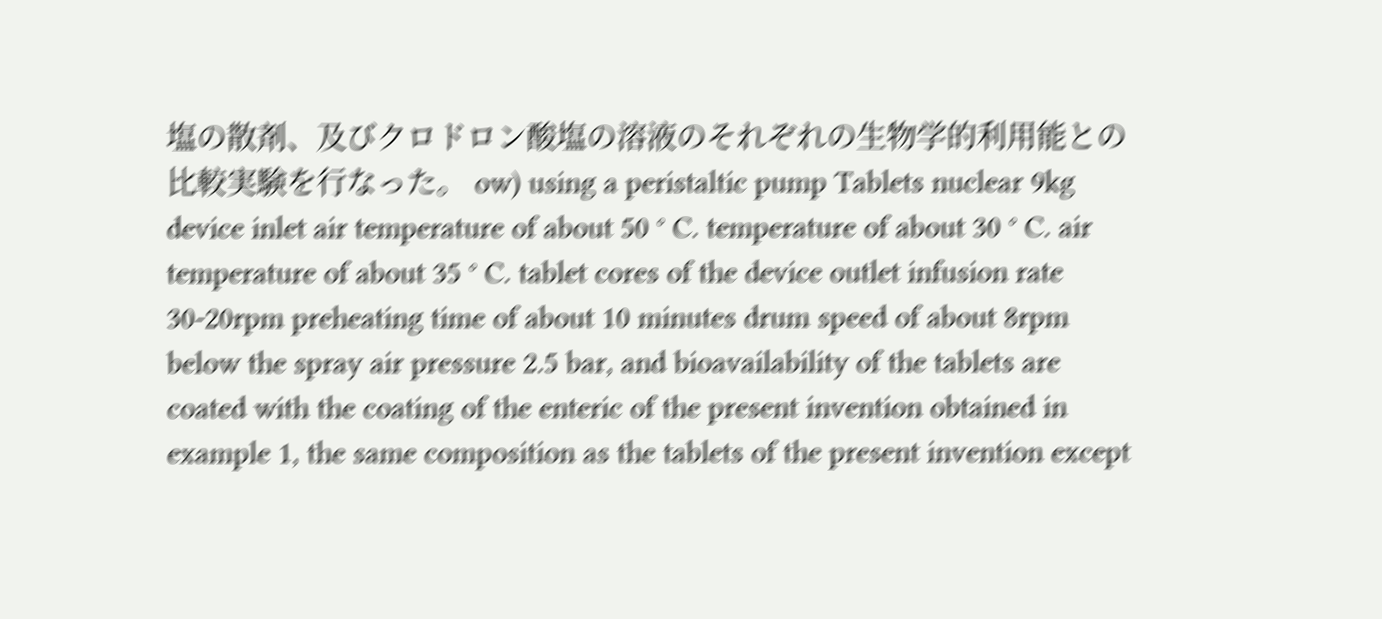塩の散剤、及びクロドロン酸塩の溶液のそれぞれの生物学的利用能との比較実験を行なった。 ow) using a peristaltic pump Tablets nuclear 9kg device inlet air temperature of about 50 ° C. temperature of about 30 ° C. air temperature of about 35 ° C. tablet cores of the device outlet infusion rate 30-20rpm preheating time of about 10 minutes drum speed of about 8rpm below the spray air pressure 2.5 bar, and bioavailability of the tablets are coated with the coating of the enteric of the present invention obtained in example 1, the same composition as the tablets of the present invention except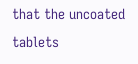that the uncoated tablets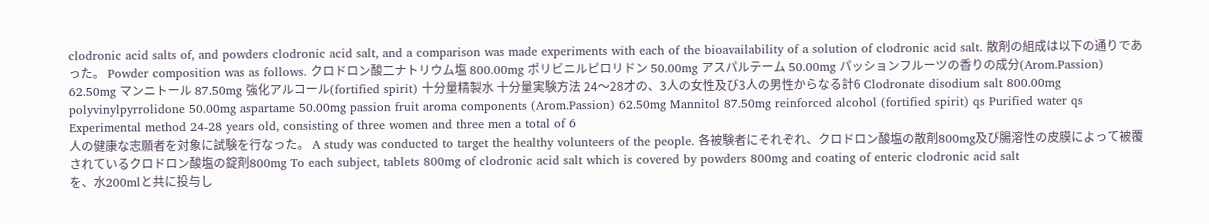clodronic acid salts of, and powders clodronic acid salt, and a comparison was made experiments with each of the bioavailability of a solution of clodronic acid salt. 散剤の組成は以下の通りであった。 Powder composition was as follows. クロドロン酸二ナトリウム塩 800.00mg ポリビニルピロリドン 50.00mg アスパルテーム 50.00mg パッションフルーツの香りの成分(Arom.Passion) 62.50mg マンニトール 87.50mg 強化アルコール(fortified spirit) 十分量精製水 十分量実験方法 24〜28才の、3人の女性及び3人の男性からなる計6 Clodronate disodium salt 800.00mg polyvinylpyrrolidone 50.00mg aspartame 50.00mg passion fruit aroma components (Arom.Passion) 62.50mg Mannitol 87.50mg reinforced alcohol (fortified spirit) qs Purified water qs Experimental method 24-28 years old, consisting of three women and three men a total of 6
人の健康な志願者を対象に試験を行なった。 A study was conducted to target the healthy volunteers of the people. 各被験者にそれぞれ、クロドロン酸塩の散剤800mg及び腸溶性の皮膜によって被覆されているクロドロン酸塩の錠剤800mg To each subject, tablets 800mg of clodronic acid salt which is covered by powders 800mg and coating of enteric clodronic acid salt
を、水200mlと共に投与し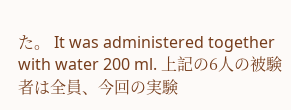た。 It was administered together with water 200 ml. 上記の6人の被験者は全員、今回の実験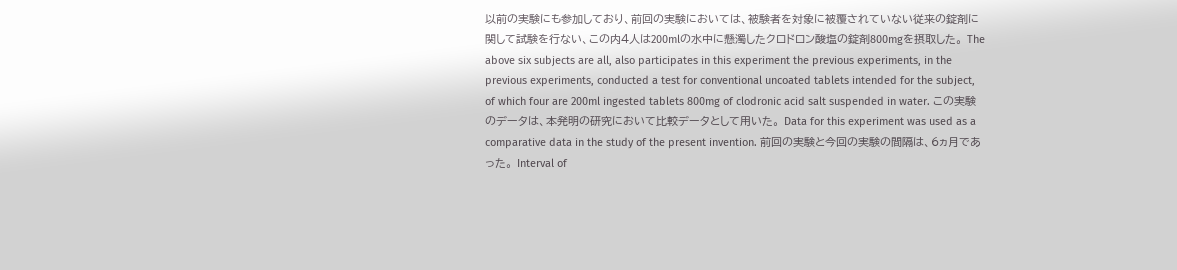以前の実験にも参加しており、前回の実験においては、被験者を対象に被覆されていない従来の錠剤に関して試験を行ない、この内4人は200mlの水中に懸濁したクロドロン酸塩の錠剤800mgを摂取した。 The above six subjects are all, also participates in this experiment the previous experiments, in the previous experiments, conducted a test for conventional uncoated tablets intended for the subject, of which four are 200ml ingested tablets 800mg of clodronic acid salt suspended in water. この実験のデータは、本発明の研究において比較データとして用いた。 Data for this experiment was used as a comparative data in the study of the present invention. 前回の実験と今回の実験の間隔は、6ヵ月であった。 Interval of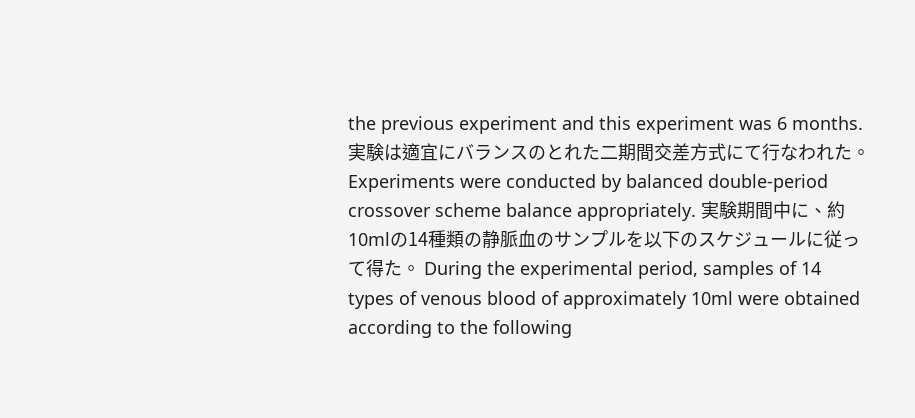the previous experiment and this experiment was 6 months. 実験は適宜にバランスのとれた二期間交差方式にて行なわれた。 Experiments were conducted by balanced double-period crossover scheme balance appropriately. 実験期間中に、約10mlの14種類の静脈血のサンプルを以下のスケジュールに従って得た。 During the experimental period, samples of 14 types of venous blood of approximately 10ml were obtained according to the following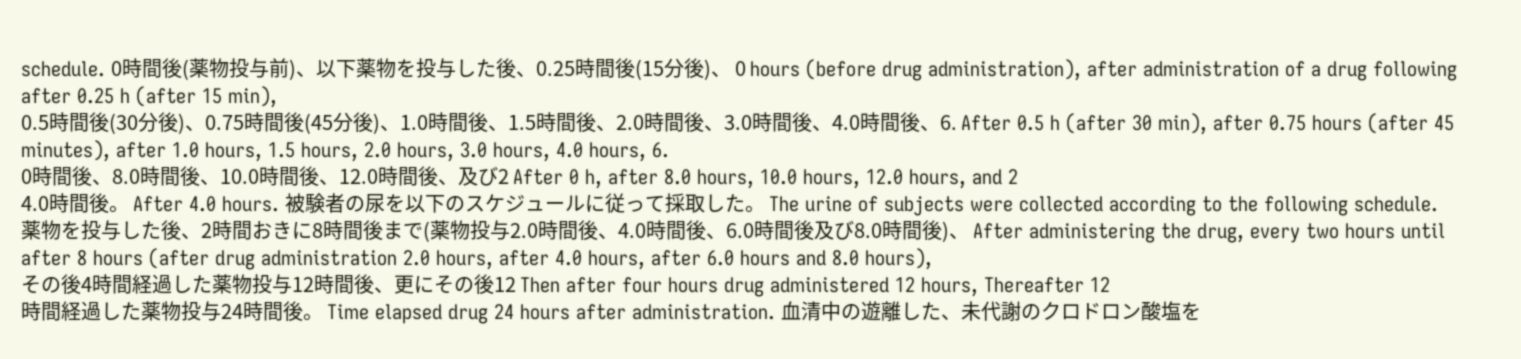schedule. 0時間後(薬物投与前)、以下薬物を投与した後、0.25時間後(15分後)、 0 hours (before drug administration), after administration of a drug following after 0.25 h (after 15 min),
0.5時間後(30分後)、0.75時間後(45分後)、1.0時間後、1.5時間後、2.0時間後、3.0時間後、4.0時間後、6. After 0.5 h (after 30 min), after 0.75 hours (after 45 minutes), after 1.0 hours, 1.5 hours, 2.0 hours, 3.0 hours, 4.0 hours, 6.
0時間後、8.0時間後、10.0時間後、12.0時間後、及び2 After 0 h, after 8.0 hours, 10.0 hours, 12.0 hours, and 2
4.0時間後。 After 4.0 hours. 被験者の尿を以下のスケジュールに従って採取した。 The urine of subjects were collected according to the following schedule.
薬物を投与した後、2時間おきに8時間後まで(薬物投与2.0時間後、4.0時間後、6.0時間後及び8.0時間後)、 After administering the drug, every two hours until after 8 hours (after drug administration 2.0 hours, after 4.0 hours, after 6.0 hours and 8.0 hours),
その後4時間経過した薬物投与12時間後、更にその後12 Then after four hours drug administered 12 hours, Thereafter 12
時間経過した薬物投与24時間後。 Time elapsed drug 24 hours after administration. 血清中の遊離した、未代謝のクロドロン酸塩を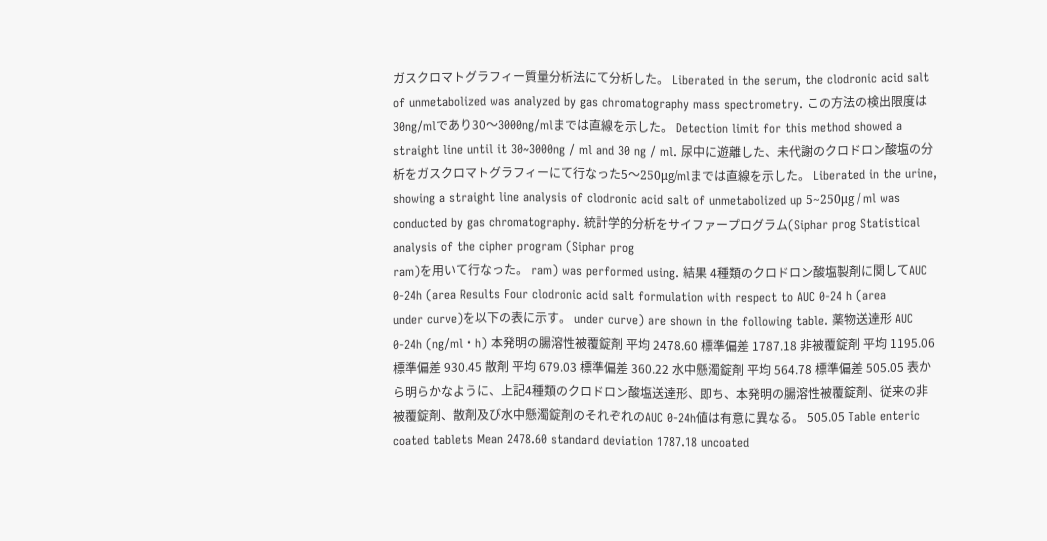ガスクロマトグラフィー質量分析法にて分析した。 Liberated in the serum, the clodronic acid salt of unmetabolized was analyzed by gas chromatography mass spectrometry. この方法の検出限度は30ng/mlであり30〜3000ng/mlまでは直線を示した。 Detection limit for this method showed a straight line until it 30~3000ng / ml and 30 ng / ml. 尿中に遊離した、未代謝のクロドロン酸塩の分析をガスクロマトグラフィーにて行なった5〜250μg/mlまでは直線を示した。 Liberated in the urine, showing a straight line analysis of clodronic acid salt of unmetabolized up 5~250μg / ml was conducted by gas chromatography. 統計学的分析をサイファープログラム(Siphar prog Statistical analysis of the cipher program (Siphar prog
ram)を用いて行なった。 ram) was performed using. 結果 4種類のクロドロン酸塩製剤に関してAUC 0-24h (area Results Four clodronic acid salt formulation with respect to AUC 0-24 h (area
under curve)を以下の表に示す。 under curve) are shown in the following table. 薬物送達形 AUC 0-24h (ng/ml・h) 本発明の腸溶性被覆錠剤 平均 2478.60 標準偏差 1787.18 非被覆錠剤 平均 1195.06 標準偏差 930.45 散剤 平均 679.03 標準偏差 360.22 水中懸濁錠剤 平均 564.78 標準偏差 505.05 表から明らかなように、上記4種類のクロドロン酸塩送達形、即ち、本発明の腸溶性被覆錠剤、従来の非被覆錠剤、散剤及び水中懸濁錠剤のそれぞれのAUC 0-24h値は有意に異なる。 505.05 Table enteric coated tablets Mean 2478.60 standard deviation 1787.18 uncoated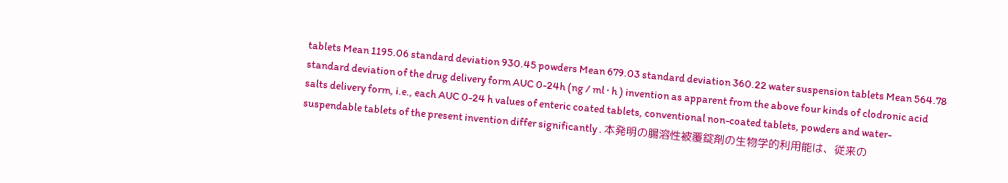tablets Mean 1195.06 standard deviation 930.45 powders Mean 679.03 standard deviation 360.22 water suspension tablets Mean 564.78 standard deviation of the drug delivery form AUC 0-24h (ng / ml · h ) invention as apparent from the above four kinds of clodronic acid salts delivery form, i.e., each AUC 0-24 h values of enteric coated tablets, conventional non-coated tablets, powders and water-suspendable tablets of the present invention differ significantly . 本発明の腸溶性被覆錠剤の生物学的利用能は、従来の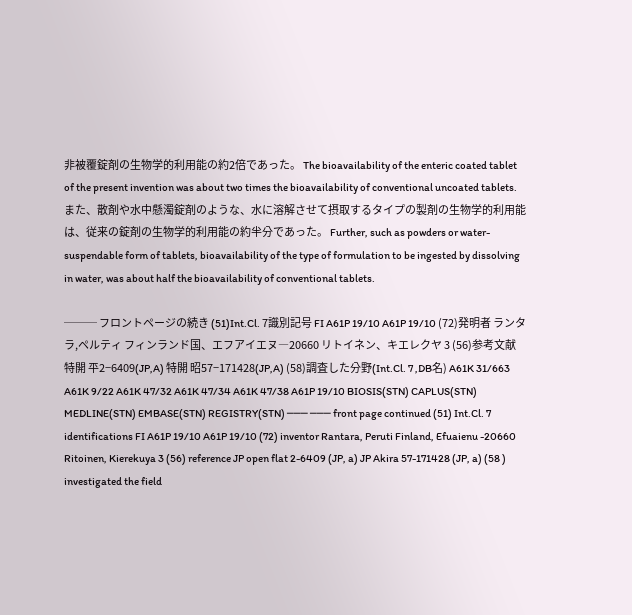非被覆錠剤の生物学的利用能の約2倍であった。 The bioavailability of the enteric coated tablet of the present invention was about two times the bioavailability of conventional uncoated tablets. また、散剤や水中懸濁錠剤のような、水に溶解させて摂取するタイプの製剤の生物学的利用能は、従来の錠剤の生物学的利用能の約半分であった。 Further, such as powders or water-suspendable form of tablets, bioavailability of the type of formulation to be ingested by dissolving in water, was about half the bioavailability of conventional tablets.

─── フロントページの続き (51)Int.Cl. 7識別記号 FI A61P 19/10 A61P 19/10 (72)発明者 ランタラ,ペルティ フィンランド国、エフアイエヌ―20660 リトイネン、キエレクヤ 3 (56)参考文献 特開 平2−6409(JP,A) 特開 昭57−171428(JP,A) (58)調査した分野(Int.Cl. 7 ,DB名) A61K 31/663 A61K 9/22 A61K 47/32 A61K 47/34 A61K 47/38 A61P 19/10 BIOSIS(STN) CAPLUS(STN) MEDLINE(STN) EMBASE(STN) REGISTRY(STN) ─── ─── front page continued (51) Int.Cl. 7 identifications FI A61P 19/10 A61P 19/10 (72) inventor Rantara, Peruti Finland, Efuaienu -20660 Ritoinen, Kierekuya 3 (56) reference JP open flat 2-6409 (JP, a) JP Akira 57-171428 (JP, a) (58 ) investigated the field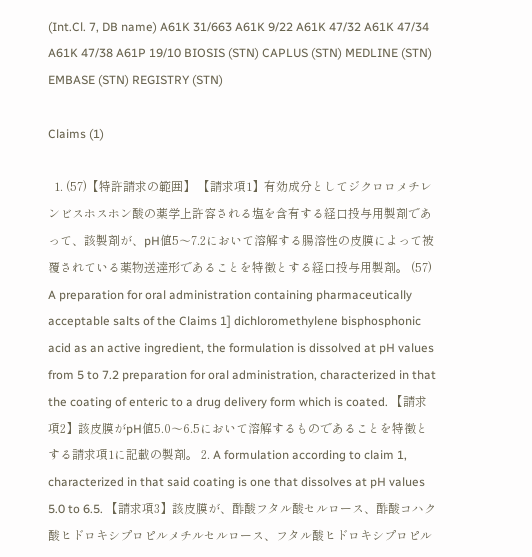(Int.Cl. 7, DB name) A61K 31/663 A61K 9/22 A61K 47/32 A61K 47/34 A61K 47/38 A61P 19/10 BIOSIS (STN) CAPLUS (STN) MEDLINE (STN) EMBASE (STN) REGISTRY (STN)

Claims (1)

  1. (57)【特許請求の範囲】 【請求項1】有効成分としてジクロロメチレンビスホスホン酸の薬学上許容される塩を含有する経口投与用製剤であって、該製剤が、pH値5〜7.2において溶解する腸溶性の皮膜によって被覆されている薬物送達形であることを特徴とする経口投与用製剤。 (57) A preparation for oral administration containing pharmaceutically acceptable salts of the Claims 1] dichloromethylene bisphosphonic acid as an active ingredient, the formulation is dissolved at pH values from 5 to 7.2 preparation for oral administration, characterized in that the coating of enteric to a drug delivery form which is coated. 【請求項2】該皮膜がpH値5.0〜6.5において溶解するものであることを特徴とする請求項1に記載の製剤。 2. A formulation according to claim 1, characterized in that said coating is one that dissolves at pH values 5.0 to 6.5. 【請求項3】該皮膜が、酢酸フタル酸セルロース、酢酸コハク酸ヒドロキシプロピルメチルセルロース、フタル酸ヒドロキシプロピル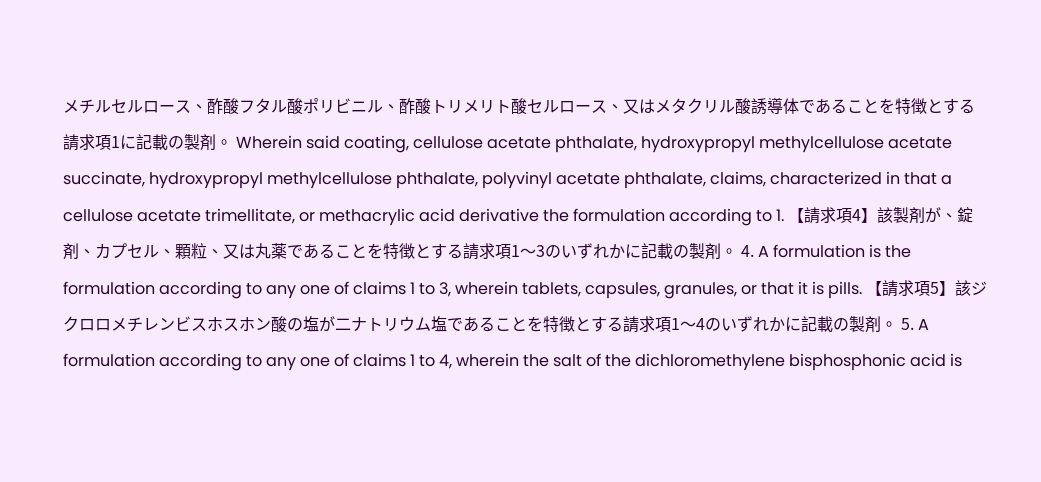メチルセルロース、酢酸フタル酸ポリビニル、酢酸トリメリト酸セルロース、又はメタクリル酸誘導体であることを特徴とする請求項1に記載の製剤。 Wherein said coating, cellulose acetate phthalate, hydroxypropyl methylcellulose acetate succinate, hydroxypropyl methylcellulose phthalate, polyvinyl acetate phthalate, claims, characterized in that a cellulose acetate trimellitate, or methacrylic acid derivative the formulation according to 1. 【請求項4】該製剤が、錠剤、カプセル、顆粒、又は丸薬であることを特徴とする請求項1〜3のいずれかに記載の製剤。 4. A formulation is the formulation according to any one of claims 1 to 3, wherein tablets, capsules, granules, or that it is pills. 【請求項5】該ジクロロメチレンビスホスホン酸の塩が二ナトリウム塩であることを特徴とする請求項1〜4のいずれかに記載の製剤。 5. A formulation according to any one of claims 1 to 4, wherein the salt of the dichloromethylene bisphosphonic acid is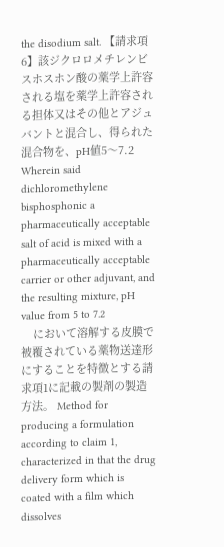the disodium salt. 【請求項6】該ジクロロメチレンビスホスホン酸の薬学上許容される塩を薬学上許容される担体又はその他とアジュバントと混合し、得られた混合物を、pH値5〜7.2 Wherein said dichloromethylene bisphosphonic a pharmaceutically acceptable salt of acid is mixed with a pharmaceutically acceptable carrier or other adjuvant, and the resulting mixture, pH value from 5 to 7.2
    において溶解する皮膜で被覆されている薬物送達形にすることを特徴とする請求項1に記載の製剤の製造方法。 Method for producing a formulation according to claim 1, characterized in that the drug delivery form which is coated with a film which dissolves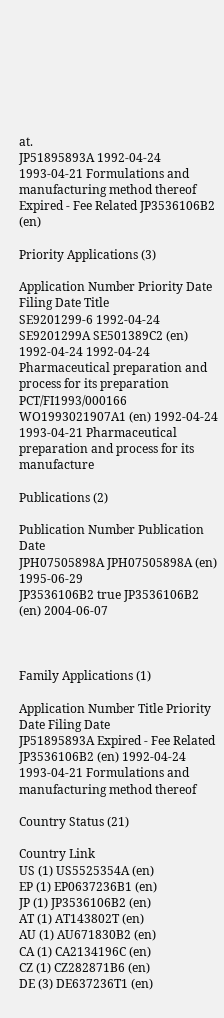at.
JP51895893A 1992-04-24 1993-04-21 Formulations and manufacturing method thereof Expired - Fee Related JP3536106B2 (en)

Priority Applications (3)

Application Number Priority Date Filing Date Title
SE9201299-6 1992-04-24
SE9201299A SE501389C2 (en) 1992-04-24 1992-04-24 Pharmaceutical preparation and process for its preparation
PCT/FI1993/000166 WO1993021907A1 (en) 1992-04-24 1993-04-21 Pharmaceutical preparation and process for its manufacture

Publications (2)

Publication Number Publication Date
JPH07505898A JPH07505898A (en) 1995-06-29
JP3536106B2 true JP3536106B2 (en) 2004-06-07



Family Applications (1)

Application Number Title Priority Date Filing Date
JP51895893A Expired - Fee Related JP3536106B2 (en) 1992-04-24 1993-04-21 Formulations and manufacturing method thereof

Country Status (21)

Country Link
US (1) US5525354A (en)
EP (1) EP0637236B1 (en)
JP (1) JP3536106B2 (en)
AT (1) AT143802T (en)
AU (1) AU671830B2 (en)
CA (1) CA2134196C (en)
CZ (1) CZ282871B6 (en)
DE (3) DE637236T1 (en)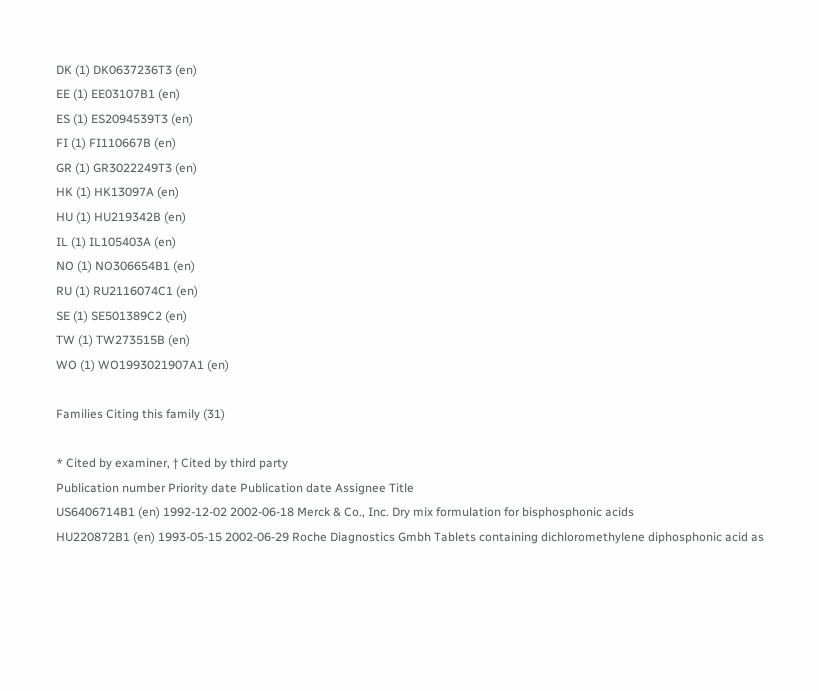DK (1) DK0637236T3 (en)
EE (1) EE03107B1 (en)
ES (1) ES2094539T3 (en)
FI (1) FI110667B (en)
GR (1) GR3022249T3 (en)
HK (1) HK13097A (en)
HU (1) HU219342B (en)
IL (1) IL105403A (en)
NO (1) NO306654B1 (en)
RU (1) RU2116074C1 (en)
SE (1) SE501389C2 (en)
TW (1) TW273515B (en)
WO (1) WO1993021907A1 (en)

Families Citing this family (31)

* Cited by examiner, † Cited by third party
Publication number Priority date Publication date Assignee Title
US6406714B1 (en) 1992-12-02 2002-06-18 Merck & Co., Inc. Dry mix formulation for bisphosphonic acids
HU220872B1 (en) 1993-05-15 2002-06-29 Roche Diagnostics Gmbh Tablets containing dichloromethylene diphosphonic acid as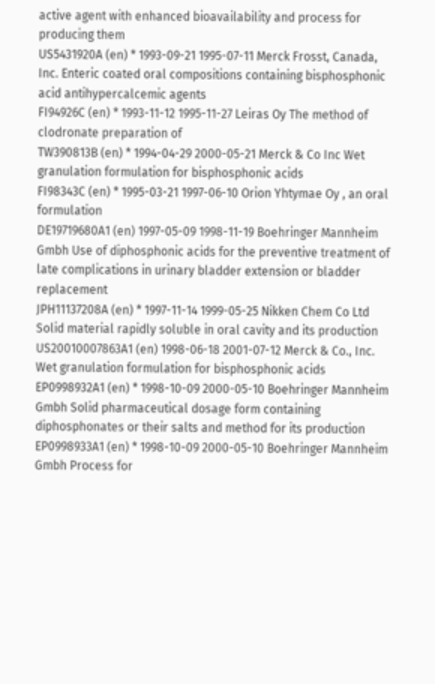active agent with enhanced bioavailability and process for producing them
US5431920A (en) * 1993-09-21 1995-07-11 Merck Frosst, Canada, Inc. Enteric coated oral compositions containing bisphosphonic acid antihypercalcemic agents
FI94926C (en) * 1993-11-12 1995-11-27 Leiras Oy The method of clodronate preparation of
TW390813B (en) * 1994-04-29 2000-05-21 Merck & Co Inc Wet granulation formulation for bisphosphonic acids
FI98343C (en) * 1995-03-21 1997-06-10 Orion Yhtymae Oy , an oral formulation
DE19719680A1 (en) 1997-05-09 1998-11-19 Boehringer Mannheim Gmbh Use of diphosphonic acids for the preventive treatment of late complications in urinary bladder extension or bladder replacement
JPH11137208A (en) * 1997-11-14 1999-05-25 Nikken Chem Co Ltd Solid material rapidly soluble in oral cavity and its production
US20010007863A1 (en) 1998-06-18 2001-07-12 Merck & Co., Inc. Wet granulation formulation for bisphosphonic acids
EP0998932A1 (en) * 1998-10-09 2000-05-10 Boehringer Mannheim Gmbh Solid pharmaceutical dosage form containing diphosphonates or their salts and method for its production
EP0998933A1 (en) * 1998-10-09 2000-05-10 Boehringer Mannheim Gmbh Process for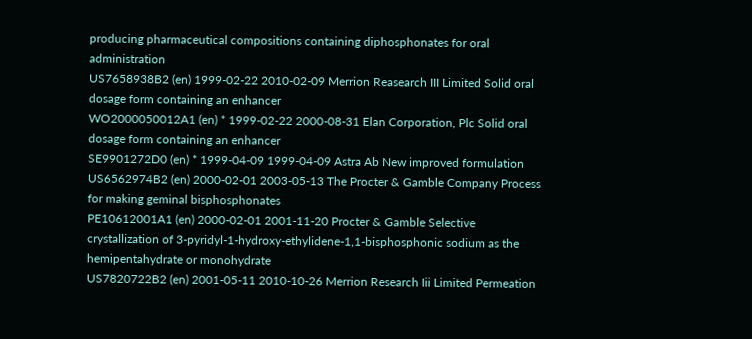producing pharmaceutical compositions containing diphosphonates for oral administration
US7658938B2 (en) 1999-02-22 2010-02-09 Merrion Reasearch III Limited Solid oral dosage form containing an enhancer
WO2000050012A1 (en) * 1999-02-22 2000-08-31 Elan Corporation, Plc Solid oral dosage form containing an enhancer
SE9901272D0 (en) * 1999-04-09 1999-04-09 Astra Ab New improved formulation
US6562974B2 (en) 2000-02-01 2003-05-13 The Procter & Gamble Company Process for making geminal bisphosphonates
PE10612001A1 (en) 2000-02-01 2001-11-20 Procter & Gamble Selective crystallization of 3-pyridyl-1-hydroxy-ethylidene-1,1-bisphosphonic sodium as the hemipentahydrate or monohydrate
US7820722B2 (en) 2001-05-11 2010-10-26 Merrion Research Iii Limited Permeation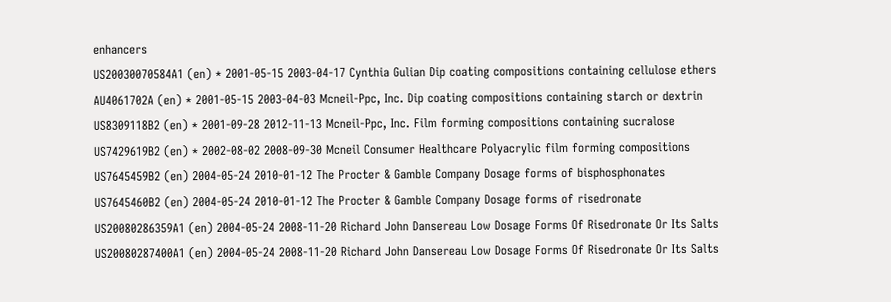enhancers
US20030070584A1 (en) * 2001-05-15 2003-04-17 Cynthia Gulian Dip coating compositions containing cellulose ethers
AU4061702A (en) * 2001-05-15 2003-04-03 Mcneil-Ppc, Inc. Dip coating compositions containing starch or dextrin
US8309118B2 (en) * 2001-09-28 2012-11-13 Mcneil-Ppc, Inc. Film forming compositions containing sucralose
US7429619B2 (en) * 2002-08-02 2008-09-30 Mcneil Consumer Healthcare Polyacrylic film forming compositions
US7645459B2 (en) 2004-05-24 2010-01-12 The Procter & Gamble Company Dosage forms of bisphosphonates
US7645460B2 (en) 2004-05-24 2010-01-12 The Procter & Gamble Company Dosage forms of risedronate
US20080286359A1 (en) 2004-05-24 2008-11-20 Richard John Dansereau Low Dosage Forms Of Risedronate Or Its Salts
US20080287400A1 (en) 2004-05-24 2008-11-20 Richard John Dansereau Low Dosage Forms Of Risedronate Or Its Salts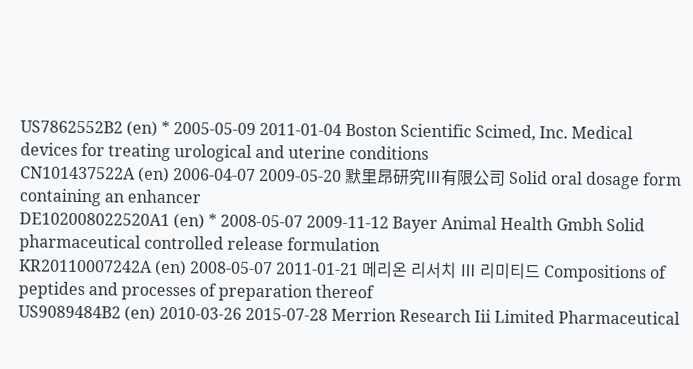US7862552B2 (en) * 2005-05-09 2011-01-04 Boston Scientific Scimed, Inc. Medical devices for treating urological and uterine conditions
CN101437522A (en) 2006-04-07 2009-05-20 默里昂研究Ⅲ有限公司 Solid oral dosage form containing an enhancer
DE102008022520A1 (en) * 2008-05-07 2009-11-12 Bayer Animal Health Gmbh Solid pharmaceutical controlled release formulation
KR20110007242A (en) 2008-05-07 2011-01-21 메리온 리서치 Ⅲ 리미티드 Compositions of peptides and processes of preparation thereof
US9089484B2 (en) 2010-03-26 2015-07-28 Merrion Research Iii Limited Pharmaceutical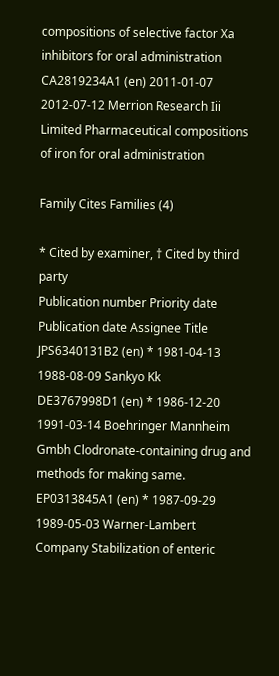compositions of selective factor Xa inhibitors for oral administration
CA2819234A1 (en) 2011-01-07 2012-07-12 Merrion Research Iii Limited Pharmaceutical compositions of iron for oral administration

Family Cites Families (4)

* Cited by examiner, † Cited by third party
Publication number Priority date Publication date Assignee Title
JPS6340131B2 (en) * 1981-04-13 1988-08-09 Sankyo Kk
DE3767998D1 (en) * 1986-12-20 1991-03-14 Boehringer Mannheim Gmbh Clodronate-containing drug and methods for making same.
EP0313845A1 (en) * 1987-09-29 1989-05-03 Warner-Lambert Company Stabilization of enteric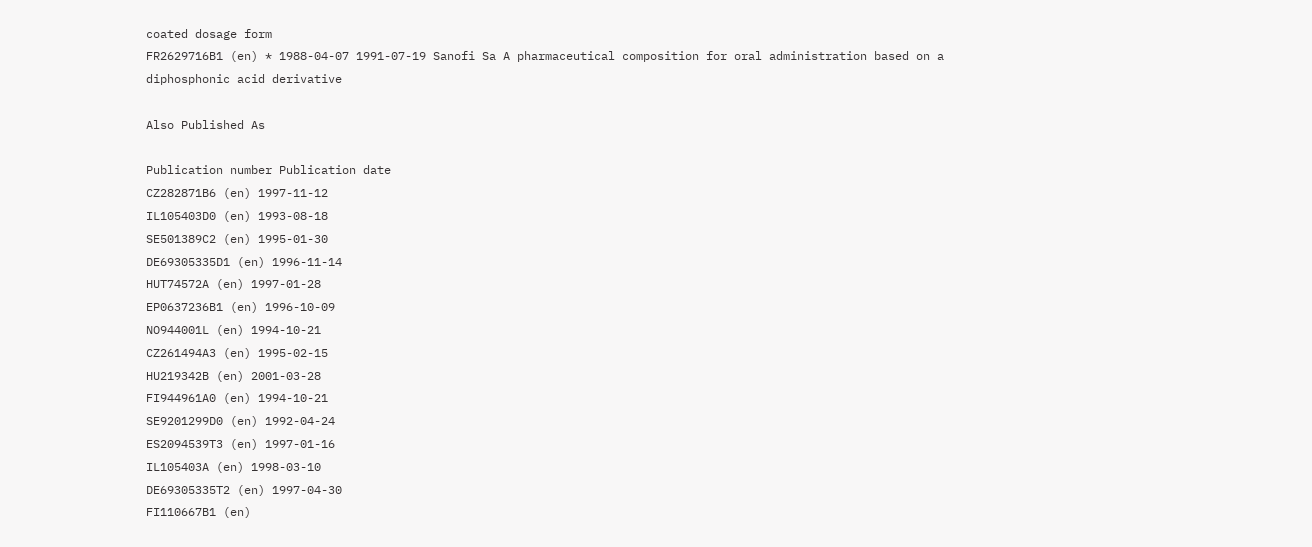coated dosage form
FR2629716B1 (en) * 1988-04-07 1991-07-19 Sanofi Sa A pharmaceutical composition for oral administration based on a diphosphonic acid derivative

Also Published As

Publication number Publication date
CZ282871B6 (en) 1997-11-12
IL105403D0 (en) 1993-08-18
SE501389C2 (en) 1995-01-30
DE69305335D1 (en) 1996-11-14
HUT74572A (en) 1997-01-28
EP0637236B1 (en) 1996-10-09
NO944001L (en) 1994-10-21
CZ261494A3 (en) 1995-02-15
HU219342B (en) 2001-03-28
FI944961A0 (en) 1994-10-21
SE9201299D0 (en) 1992-04-24
ES2094539T3 (en) 1997-01-16
IL105403A (en) 1998-03-10
DE69305335T2 (en) 1997-04-30
FI110667B1 (en)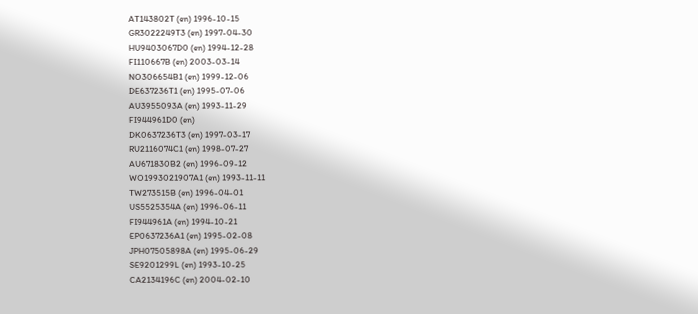AT143802T (en) 1996-10-15
GR3022249T3 (en) 1997-04-30
HU9403067D0 (en) 1994-12-28
FI110667B (en) 2003-03-14
NO306654B1 (en) 1999-12-06
DE637236T1 (en) 1995-07-06
AU3955093A (en) 1993-11-29
FI944961D0 (en)
DK0637236T3 (en) 1997-03-17
RU2116074C1 (en) 1998-07-27
AU671830B2 (en) 1996-09-12
WO1993021907A1 (en) 1993-11-11
TW273515B (en) 1996-04-01
US5525354A (en) 1996-06-11
FI944961A (en) 1994-10-21
EP0637236A1 (en) 1995-02-08
JPH07505898A (en) 1995-06-29
SE9201299L (en) 1993-10-25
CA2134196C (en) 2004-02-10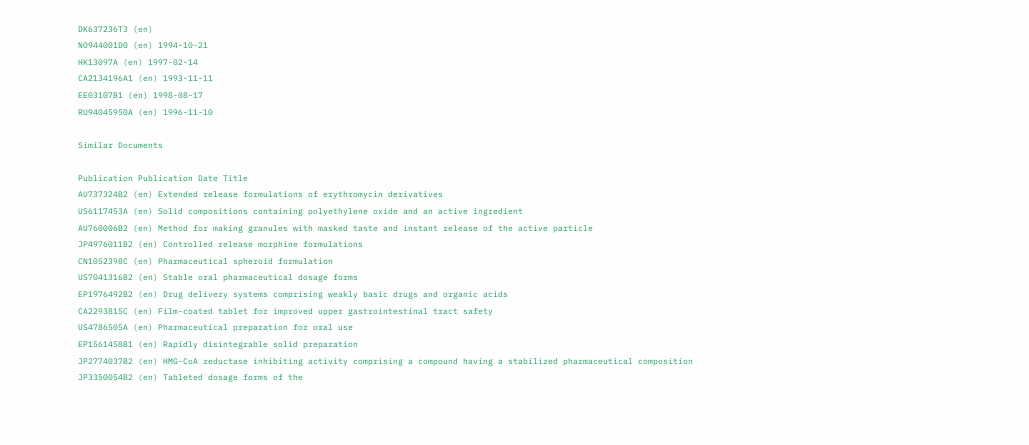DK637236T3 (en)
NO944001D0 (en) 1994-10-21
HK13097A (en) 1997-02-14
CA2134196A1 (en) 1993-11-11
EE03107B1 (en) 1998-08-17
RU94045950A (en) 1996-11-10

Similar Documents

Publication Publication Date Title
AU737324B2 (en) Extended release formulations of erythromycin derivatives
US6117453A (en) Solid compositions containing polyethylene oxide and an active ingredient
AU760006B2 (en) Method for making granules with masked taste and instant release of the active particle
JP4976011B2 (en) Controlled release morphine formulations
CN1052398C (en) Pharmaceutical spheroid formulation
US7041316B2 (en) Stable oral pharmaceutical dosage forms
EP1976492B2 (en) Drug delivery systems comprising weakly basic drugs and organic acids
CA2293815C (en) Film-coated tablet for improved upper gastrointestinal tract safety
US4786505A (en) Pharmaceutical preparation for oral use
EP1561458B1 (en) Rapidly disintegrable solid preparation
JP2774037B2 (en) HMG-CoA reductase inhibiting activity comprising a compound having a stabilized pharmaceutical composition
JP3350054B2 (en) Tableted dosage forms of the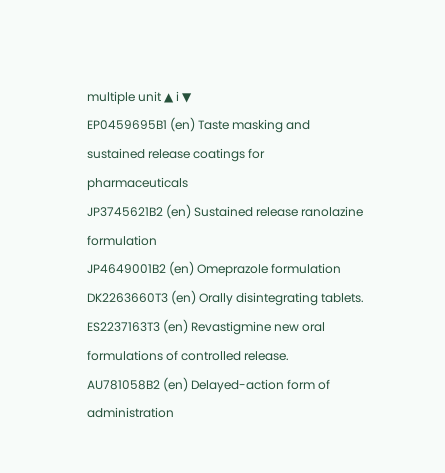multiple unit ▲ i ▼
EP0459695B1 (en) Taste masking and sustained release coatings for pharmaceuticals
JP3745621B2 (en) Sustained release ranolazine formulation
JP4649001B2 (en) Omeprazole formulation
DK2263660T3 (en) Orally disintegrating tablets.
ES2237163T3 (en) Revastigmine new oral formulations of controlled release.
AU781058B2 (en) Delayed-action form of administration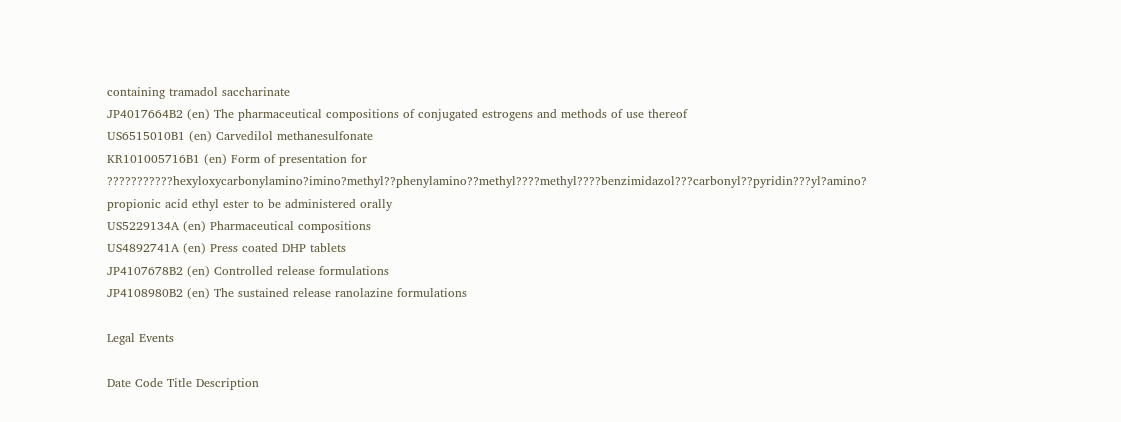containing tramadol saccharinate
JP4017664B2 (en) The pharmaceutical compositions of conjugated estrogens and methods of use thereof
US6515010B1 (en) Carvedilol methanesulfonate
KR101005716B1 (en) Form of presentation for ???????????hexyloxycarbonylamino?imino?methyl??phenylamino??methyl????methyl????benzimidazol???carbonyl??pyridin???yl?amino? propionic acid ethyl ester to be administered orally
US5229134A (en) Pharmaceutical compositions
US4892741A (en) Press coated DHP tablets
JP4107678B2 (en) Controlled release formulations
JP4108980B2 (en) The sustained release ranolazine formulations

Legal Events

Date Code Title Description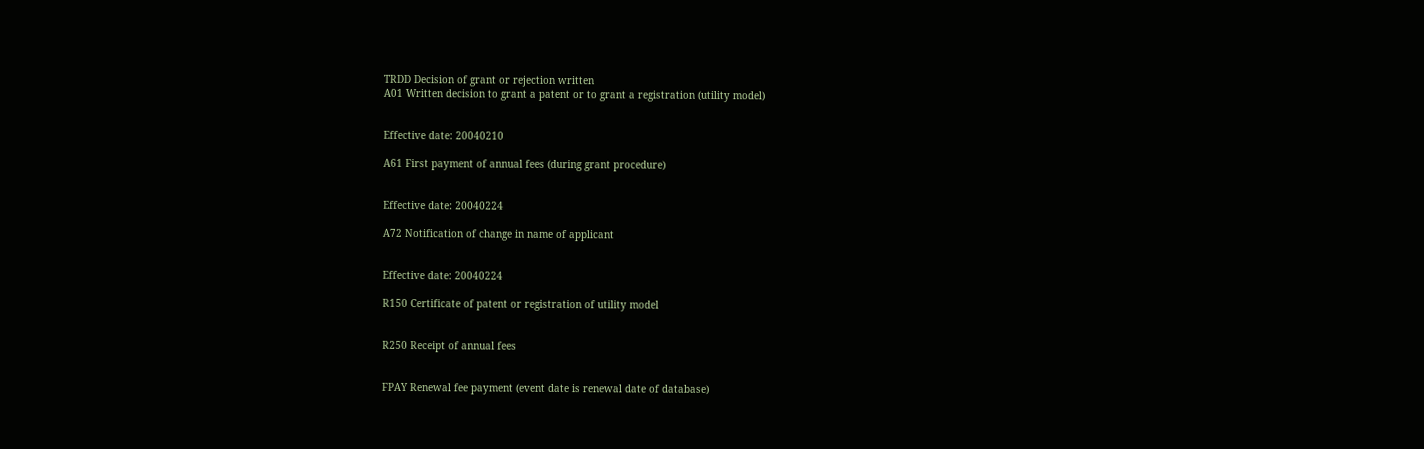TRDD Decision of grant or rejection written
A01 Written decision to grant a patent or to grant a registration (utility model)


Effective date: 20040210

A61 First payment of annual fees (during grant procedure)


Effective date: 20040224

A72 Notification of change in name of applicant


Effective date: 20040224

R150 Certificate of patent or registration of utility model


R250 Receipt of annual fees


FPAY Renewal fee payment (event date is renewal date of database)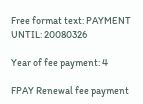Free format text: PAYMENT UNTIL: 20080326

Year of fee payment: 4

FPAY Renewal fee payment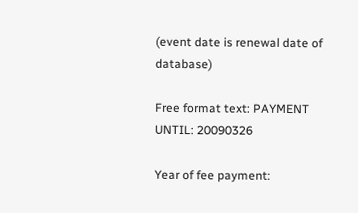(event date is renewal date of database)

Free format text: PAYMENT UNTIL: 20090326

Year of fee payment: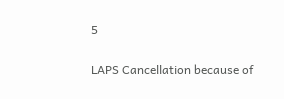5

LAPS Cancellation because of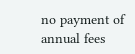no payment of annual fees